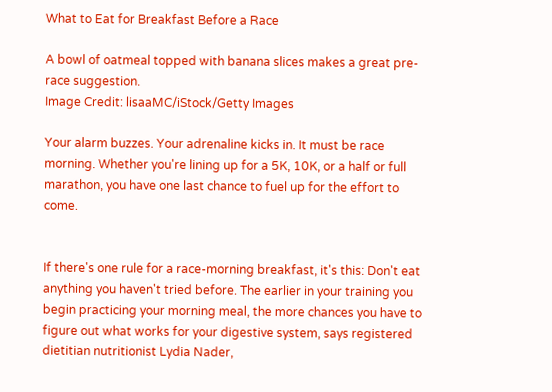What to Eat for Breakfast Before a Race

A bowl of oatmeal topped with banana slices makes a great pre-race suggestion.
Image Credit: lisaaMC/iStock/Getty Images

Your alarm buzzes. Your adrenaline kicks in. It must be race morning. Whether you're lining up for a 5K, 10K, or a half or full marathon, you have one last chance to fuel up for the effort to come.


If there's one rule for a race-morning breakfast, it's this: Don't eat anything you haven't tried before. The earlier in your training you begin practicing your morning meal, the more chances you have to figure out what works for your digestive system, says registered dietitian nutritionist Lydia Nader,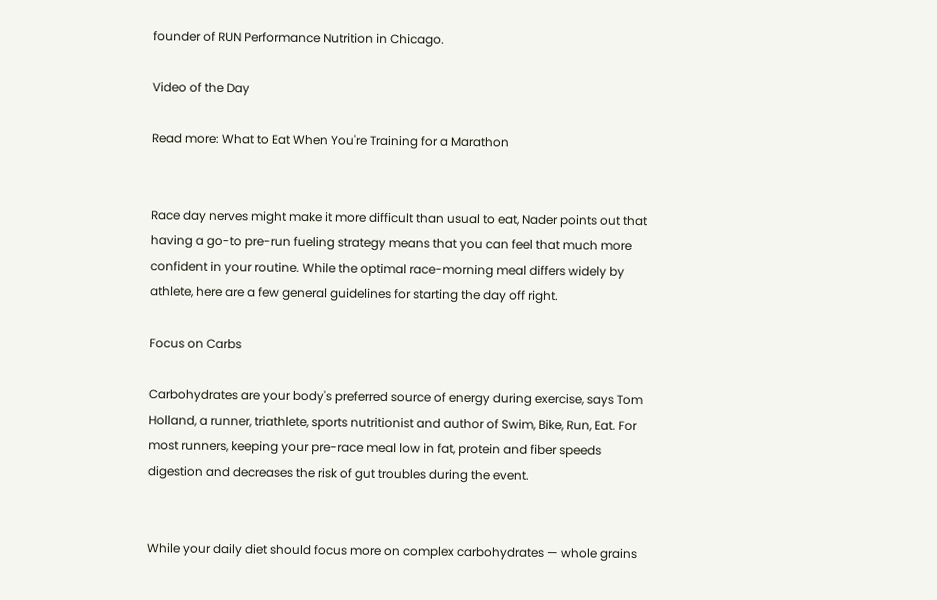founder of RUN Performance Nutrition in Chicago.

Video of the Day

Read more: What to Eat When You're Training for a Marathon


Race day nerves might make it more difficult than usual to eat, Nader points out that having a go-to pre-run fueling strategy means that you can feel that much more confident in your routine. While the optimal race-morning meal differs widely by athlete, here are a few general guidelines for starting the day off right.

Focus on Carbs

Carbohydrates are your body's preferred source of energy during exercise, says Tom Holland, a runner, triathlete, sports nutritionist and author of Swim, Bike, Run, Eat. For most runners, keeping your pre-race meal low in fat, protein and fiber speeds digestion and decreases the risk of gut troubles during the event.


While your daily diet should focus more on complex carbohydrates — whole grains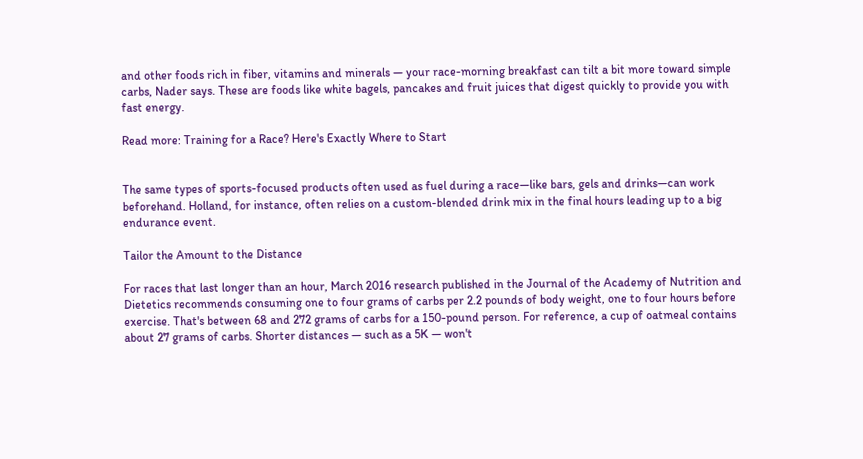and other foods rich in fiber, vitamins and minerals — your race-morning breakfast can tilt a bit more toward simple carbs, Nader says. These are foods like white bagels, pancakes and fruit juices that digest quickly to provide you with fast energy.

Read more: Training for a Race? Here's Exactly Where to Start


The same types of sports-focused products often used as fuel during a race—like bars, gels and drinks—can work beforehand. Holland, for instance, often relies on a custom-blended drink mix in the final hours leading up to a big endurance event.

Tailor the Amount to the Distance

For races that last longer than an hour, March 2016 research published in the Journal of the Academy of Nutrition and Dietetics recommends consuming one to four grams of carbs per 2.2 pounds of body weight, one to four hours before exercise. That's between 68 and 272 grams of carbs for a 150-pound person. For reference, a cup of oatmeal contains about 27 grams of carbs. Shorter distances — such as a 5K — won't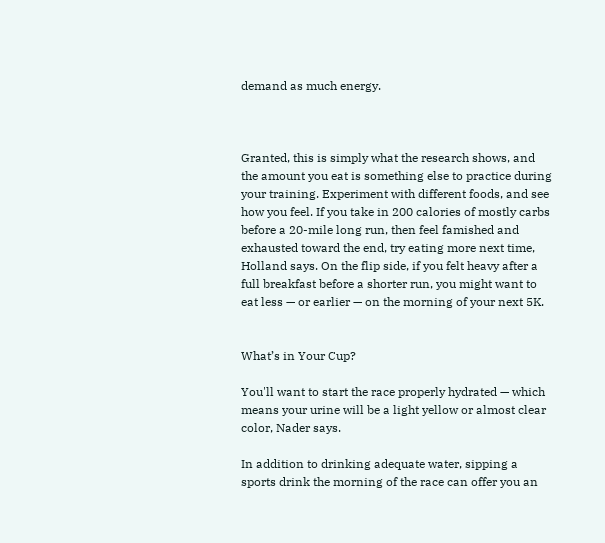demand as much energy.



Granted, this is simply what the research shows, and the amount you eat is something else to practice during your training. Experiment with different foods, and see how you feel. If you take in 200 calories of mostly carbs before a 20-mile long run, then feel famished and exhausted toward the end, try eating more next time, Holland says. On the flip side, if you felt heavy after a full breakfast before a shorter run, you might want to eat less — or earlier — on the morning of your next 5K.


What’s in Your Cup?

You'll want to start the race properly hydrated — which means your urine will be a light yellow or almost clear color, Nader says.

In addition to drinking adequate water, sipping a sports drink the morning of the race can offer you an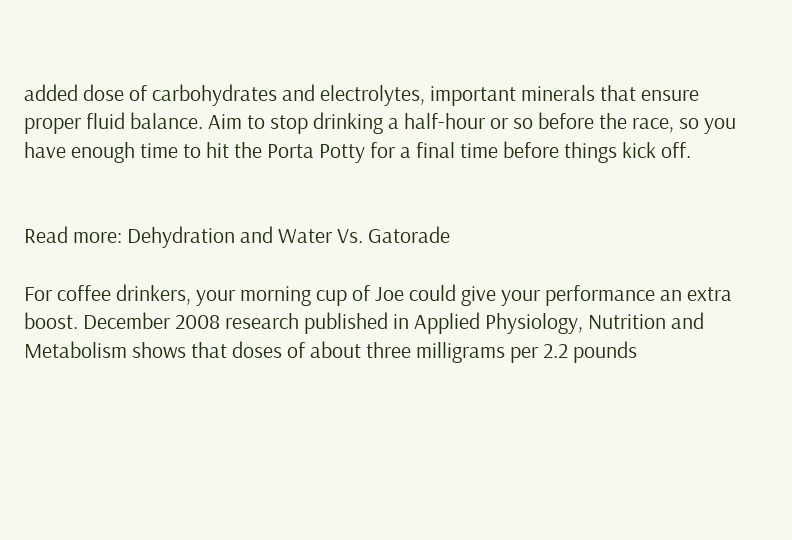added dose of carbohydrates and electrolytes, important minerals that ensure proper fluid balance. Aim to stop drinking a half-hour or so before the race, so you have enough time to hit the Porta Potty for a final time before things kick off.


Read more: Dehydration and Water Vs. Gatorade

For coffee drinkers, your morning cup of Joe could give your performance an extra boost. December 2008 research published in Applied Physiology, Nutrition and Metabolism shows that doses of about three milligrams per 2.2 pounds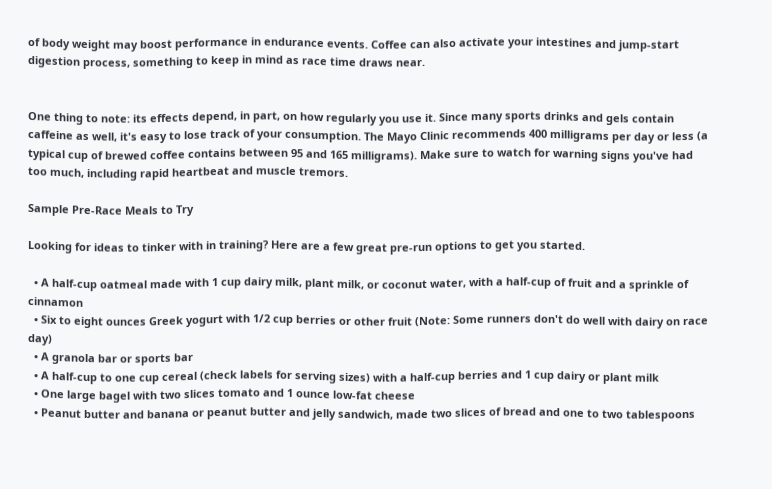of body weight may boost performance in endurance events. Coffee can also activate your intestines and jump-start digestion process, something to keep in mind as race time draws near.


One thing to note: its effects depend, in part, on how regularly you use it. Since many sports drinks and gels contain caffeine as well, it's easy to lose track of your consumption. The Mayo Clinic recommends 400 milligrams per day or less (a typical cup of brewed coffee contains between 95 and 165 milligrams). Make sure to watch for warning signs you've had too much, including rapid heartbeat and muscle tremors.

Sample Pre-Race Meals to Try

Looking for ideas to tinker with in training? Here are a few great pre-run options to get you started.

  • A half-cup oatmeal made with 1 cup dairy milk, plant milk, or coconut water, with a half-cup of fruit and a sprinkle of cinnamon
  • Six to eight ounces Greek yogurt with 1/2 cup berries or other fruit (Note: Some runners don't do well with dairy on race day)
  • A granola bar or sports bar
  • A half-cup to one cup cereal (check labels for serving sizes) with a half-cup berries and 1 cup dairy or plant milk
  • One large bagel with two slices tomato and 1 ounce low-fat cheese
  • Peanut butter and banana or peanut butter and jelly sandwich, made two slices of bread and one to two tablespoons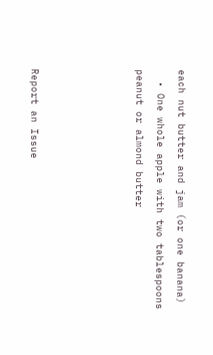each nut butter and jam (or one banana)
  • One whole apple with two tablespoons peanut or almond butter




Report an Issue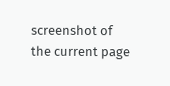screenshot of the current page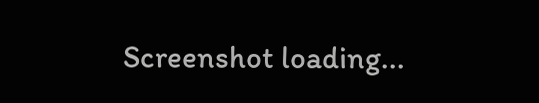Screenshot loading...